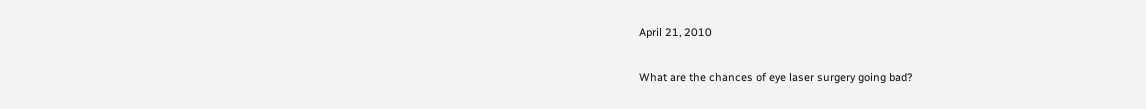April 21, 2010

What are the chances of eye laser surgery going bad?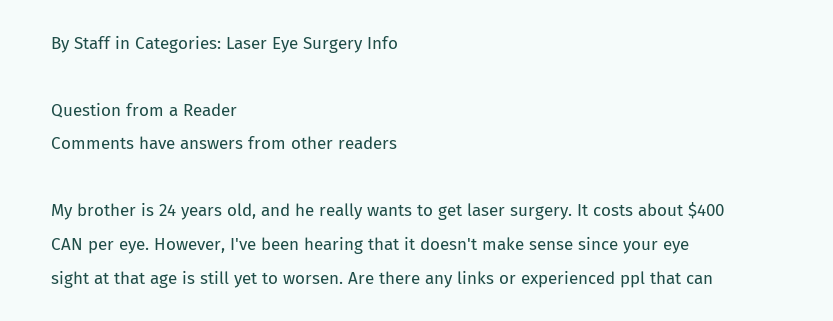By Staff in Categories: Laser Eye Surgery Info

Question from a Reader
Comments have answers from other readers

My brother is 24 years old, and he really wants to get laser surgery. It costs about $400 CAN per eye. However, I've been hearing that it doesn't make sense since your eye sight at that age is still yet to worsen. Are there any links or experienced ppl that can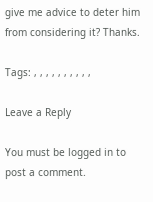give me advice to deter him from considering it? Thanks.

Tags: , , , , , , , , , ,

Leave a Reply

You must be logged in to post a comment.